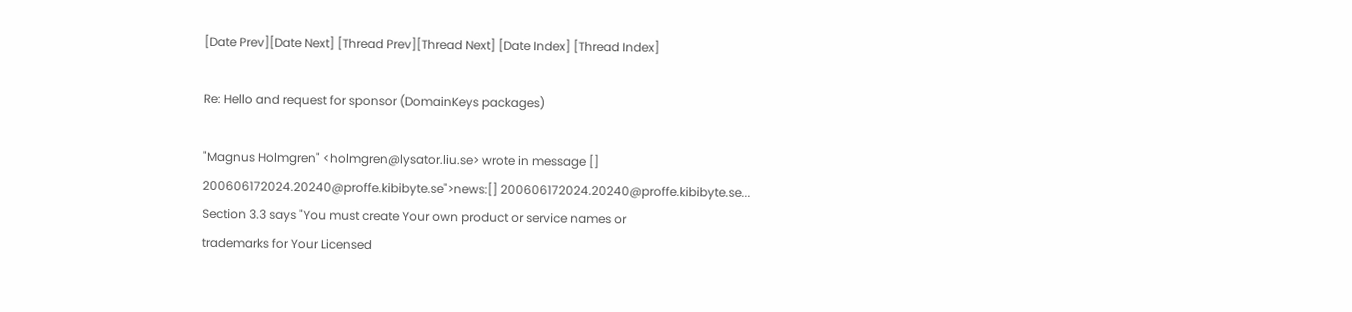[Date Prev][Date Next] [Thread Prev][Thread Next] [Date Index] [Thread Index]

Re: Hello and request for sponsor (DomainKeys packages)

"Magnus Holmgren" <holmgren@lysator.liu.se> wrote in message [] 200606172024.20240@proffe.kibibyte.se">news:[] 200606172024.20240@proffe.kibibyte.se...
Section 3.3 says "You must create Your own product or service names or
trademarks for Your Licensed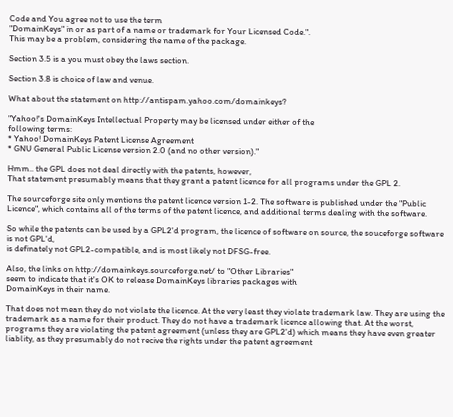Code and You agree not to use the term
"DomainKeys" in or as part of a name or trademark for Your Licensed Code.".
This may be a problem, considering the name of the package.

Section 3.5 is a you must obey the laws section.

Section 3.8 is choice of law and venue.

What about the statement on http://antispam.yahoo.com/domainkeys?

"Yahoo!'s DomainKeys Intellectual Property may be licensed under either of the
following terms:
* Yahoo! DomainKeys Patent License Agreement
* GNU General Public License version 2.0 (and no other version)."

Hmm.. the GPL does not deal directly with the patents, however,
That statement presumably means that they grant a patent licence for all programs under the GPL 2.

The sourceforge site only mentions the patent licence version 1-2. The software is published under the "Public Licence", which contains all of the terms of the patent licence, and additional terms dealing with the software.

So while the patents can be used by a GPL2'd program, the licence of software on source, the souceforge software is not GPL'd,
is definately not GPL2-compatible, and is most likely not DFSG-free.

Also, the links on http://domainkeys.sourceforge.net/ to "Other Libraries"
seem to indicate that it's OK to release DomainKeys libraries packages with
DomainKeys in their name.

That does not mean they do not violate the licence. At the very least they violate trademark law. They are using the trademark as a name for their product. They do not have a trademark licence allowing that. At the worst, programs they are violating the patent agreement (unless they are GPL2'd) which means they have even greater liablity, as they presumably do not recive the rights under the patent agreement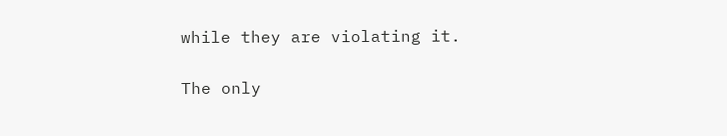while they are violating it.

The only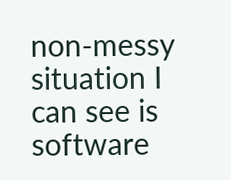non-messy situation I can see is software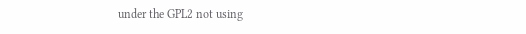under the GPL2 not using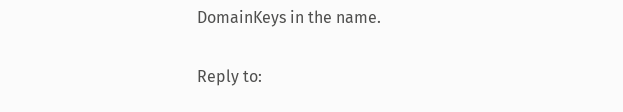DomainKeys in the name.

Reply to: